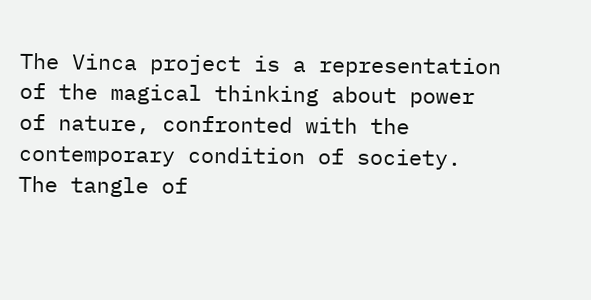The Vinca project is a representation of the magical thinking about power of nature, confronted with the contemporary condition of society. The tangle of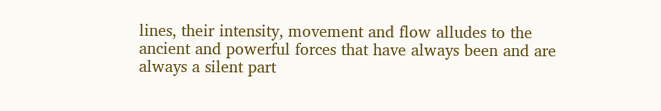lines, their intensity, movement and flow alludes to the ancient and powerful forces that have always been and are always a silent part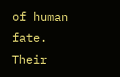of human fate. Their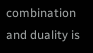combination and duality is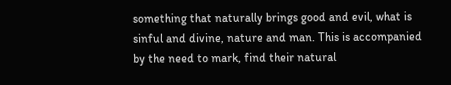something that naturally brings good and evil, what is sinful and divine, nature and man. This is accompanied by the need to mark, find their natural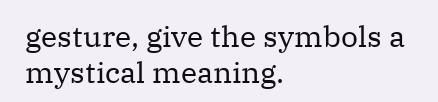gesture, give the symbols a mystical meaning.